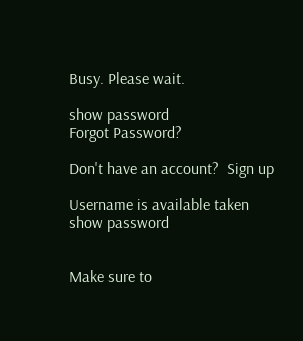Busy. Please wait.

show password
Forgot Password?

Don't have an account?  Sign up

Username is available taken
show password


Make sure to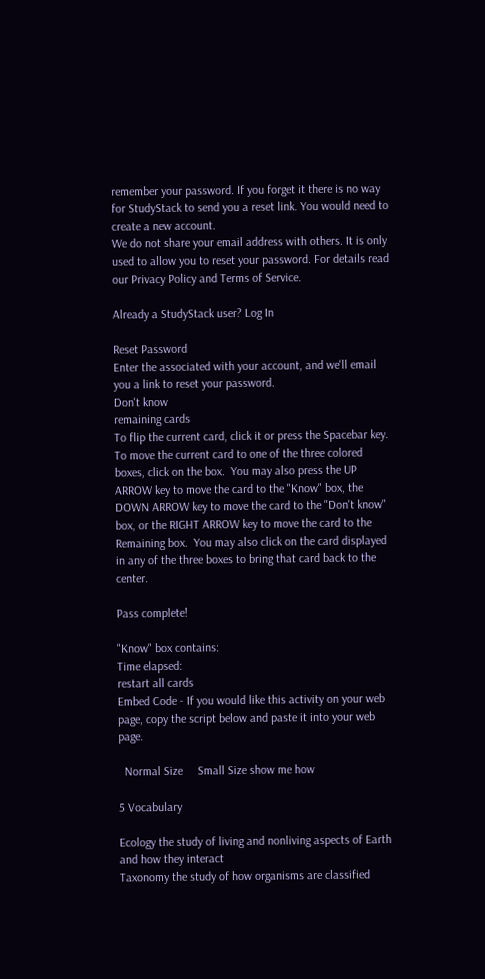remember your password. If you forget it there is no way for StudyStack to send you a reset link. You would need to create a new account.
We do not share your email address with others. It is only used to allow you to reset your password. For details read our Privacy Policy and Terms of Service.

Already a StudyStack user? Log In

Reset Password
Enter the associated with your account, and we'll email you a link to reset your password.
Don't know
remaining cards
To flip the current card, click it or press the Spacebar key.  To move the current card to one of the three colored boxes, click on the box.  You may also press the UP ARROW key to move the card to the "Know" box, the DOWN ARROW key to move the card to the "Don't know" box, or the RIGHT ARROW key to move the card to the Remaining box.  You may also click on the card displayed in any of the three boxes to bring that card back to the center.

Pass complete!

"Know" box contains:
Time elapsed:
restart all cards
Embed Code - If you would like this activity on your web page, copy the script below and paste it into your web page.

  Normal Size     Small Size show me how

5 Vocabulary

Ecology the study of living and nonliving aspects of Earth and how they interact
Taxonomy the study of how organisms are classified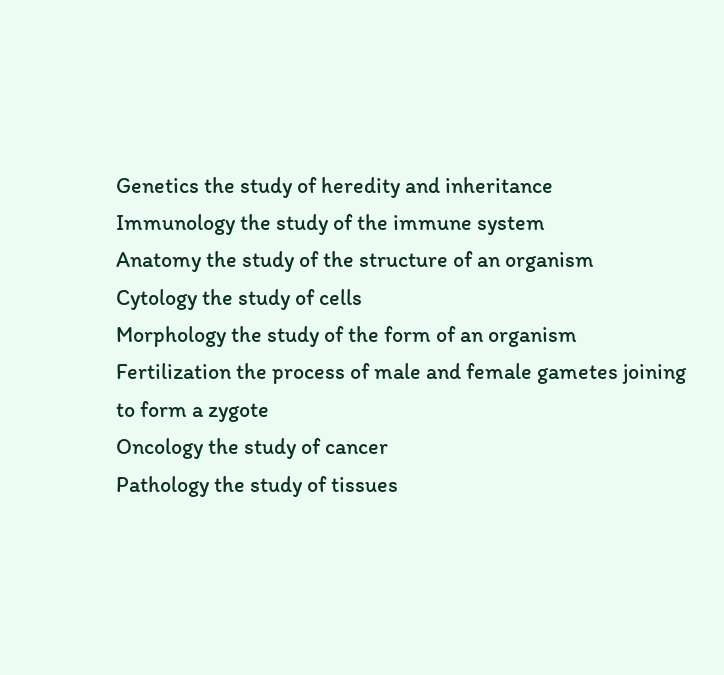Genetics the study of heredity and inheritance
Immunology the study of the immune system
Anatomy the study of the structure of an organism
Cytology the study of cells
Morphology the study of the form of an organism
Fertilization the process of male and female gametes joining to form a zygote
Oncology the study of cancer
Pathology the study of tissues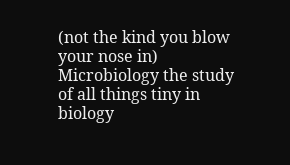(not the kind you blow your nose in)
Microbiology the study of all things tiny in biology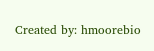Created by: hmoorebio